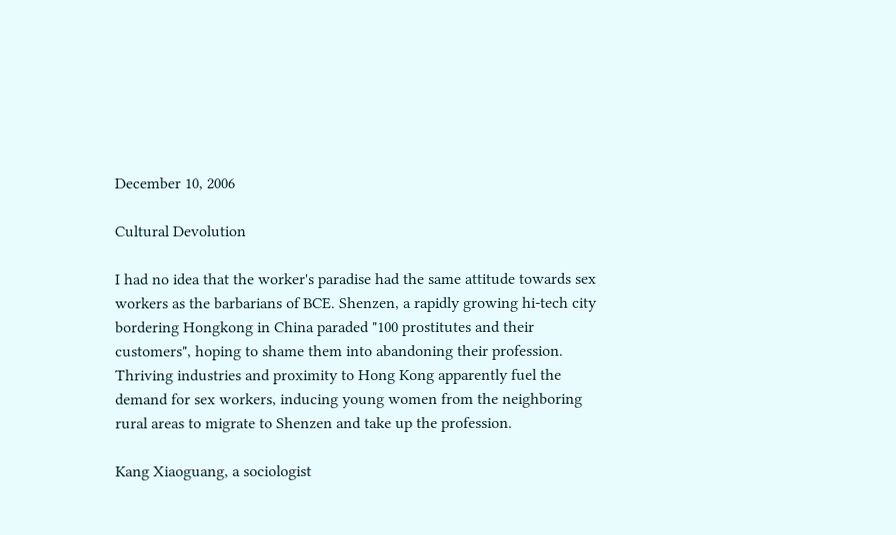December 10, 2006

Cultural Devolution

I had no idea that the worker's paradise had the same attitude towards sex workers as the barbarians of BCE. Shenzen, a rapidly growing hi-tech city bordering Hongkong in China paraded "100 prostitutes and their customers", hoping to shame them into abandoning their profession. Thriving industries and proximity to Hong Kong apparently fuel the demand for sex workers, inducing young women from the neighboring rural areas to migrate to Shenzen and take up the profession.

Kang Xiaoguang, a sociologist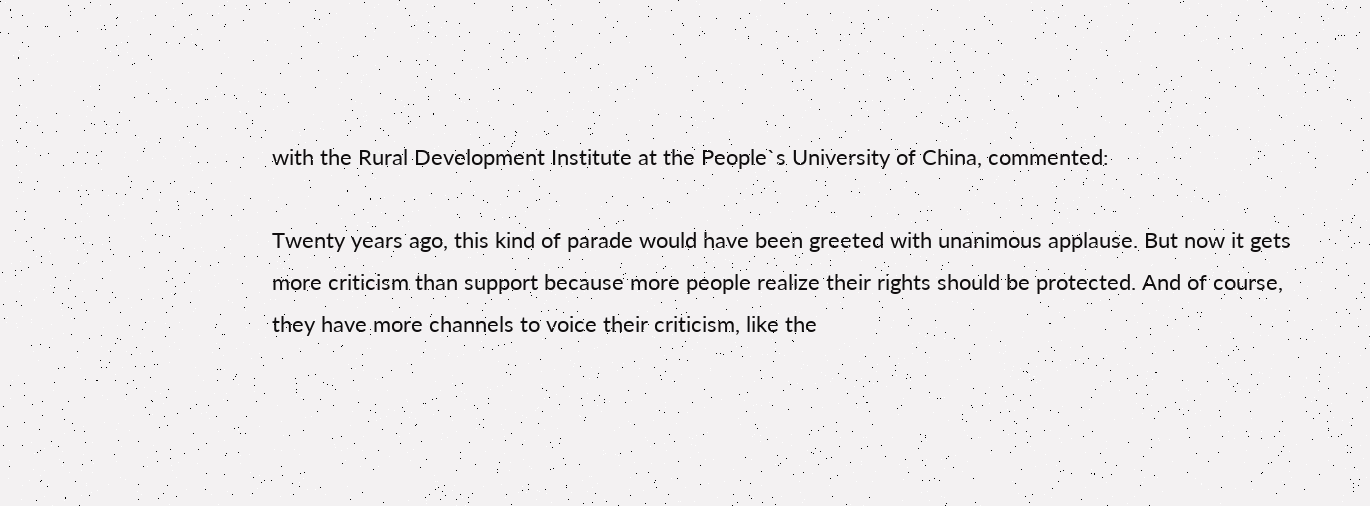with the Rural Development Institute at the People`s University of China, commented:

Twenty years ago, this kind of parade would have been greeted with unanimous applause. But now it gets more criticism than support because more people realize their rights should be protected. And of course, they have more channels to voice their criticism, like the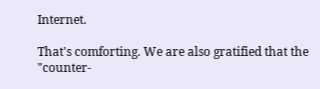Internet.

That's comforting. We are also gratified that the "counter-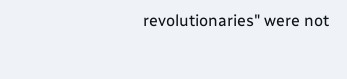revolutionaries" were not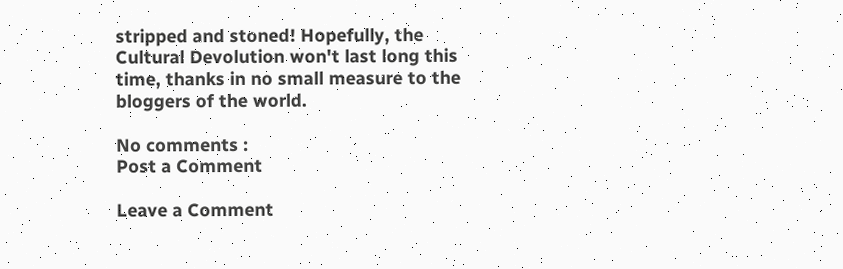stripped and stoned! Hopefully, the Cultural Devolution won't last long this time, thanks in no small measure to the bloggers of the world.

No comments :
Post a Comment

Leave a Comment